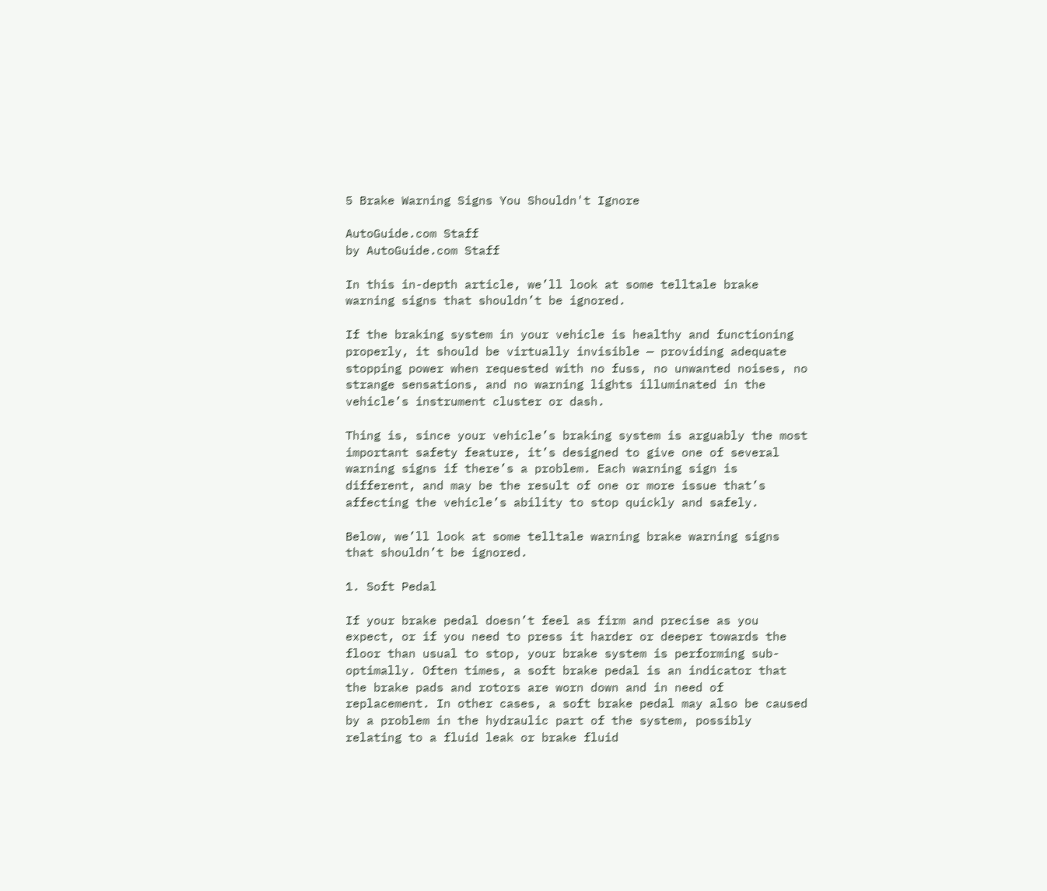5 Brake Warning Signs You Shouldn't Ignore

AutoGuide.com Staff
by AutoGuide.com Staff

In this in-depth article, we’ll look at some telltale brake warning signs that shouldn’t be ignored.

If the braking system in your vehicle is healthy and functioning properly, it should be virtually invisible — providing adequate stopping power when requested with no fuss, no unwanted noises, no strange sensations, and no warning lights illuminated in the vehicle’s instrument cluster or dash.

Thing is, since your vehicle’s braking system is arguably the most important safety feature, it’s designed to give one of several warning signs if there’s a problem. Each warning sign is different, and may be the result of one or more issue that’s affecting the vehicle’s ability to stop quickly and safely.

Below, we’ll look at some telltale warning brake warning signs that shouldn’t be ignored.

1. Soft Pedal

If your brake pedal doesn’t feel as firm and precise as you expect, or if you need to press it harder or deeper towards the floor than usual to stop, your brake system is performing sub-optimally. Often times, a soft brake pedal is an indicator that the brake pads and rotors are worn down and in need of replacement. In other cases, a soft brake pedal may also be caused by a problem in the hydraulic part of the system, possibly relating to a fluid leak or brake fluid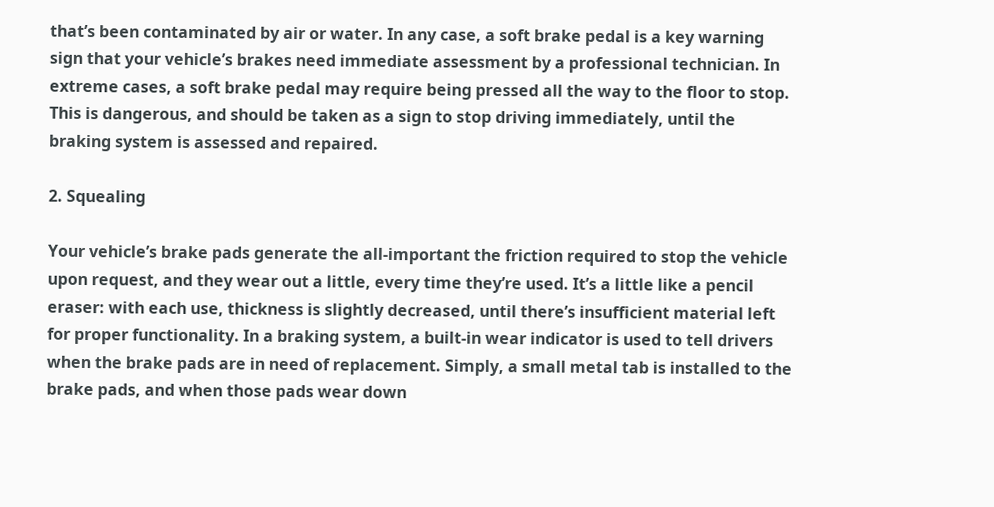that’s been contaminated by air or water. In any case, a soft brake pedal is a key warning sign that your vehicle’s brakes need immediate assessment by a professional technician. In extreme cases, a soft brake pedal may require being pressed all the way to the floor to stop. This is dangerous, and should be taken as a sign to stop driving immediately, until the braking system is assessed and repaired.

2. Squealing

Your vehicle’s brake pads generate the all-important the friction required to stop the vehicle upon request, and they wear out a little, every time they’re used. It’s a little like a pencil eraser: with each use, thickness is slightly decreased, until there’s insufficient material left for proper functionality. In a braking system, a built-in wear indicator is used to tell drivers when the brake pads are in need of replacement. Simply, a small metal tab is installed to the brake pads, and when those pads wear down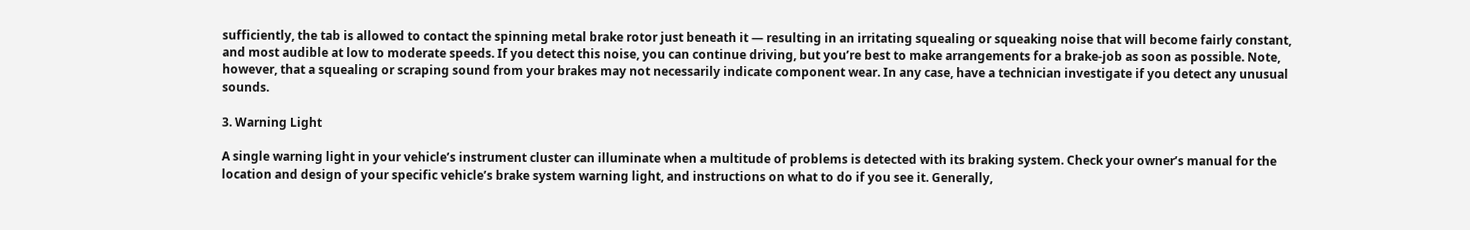sufficiently, the tab is allowed to contact the spinning metal brake rotor just beneath it — resulting in an irritating squealing or squeaking noise that will become fairly constant, and most audible at low to moderate speeds. If you detect this noise, you can continue driving, but you’re best to make arrangements for a brake-job as soon as possible. Note, however, that a squealing or scraping sound from your brakes may not necessarily indicate component wear. In any case, have a technician investigate if you detect any unusual sounds.

3. Warning Light

A single warning light in your vehicle’s instrument cluster can illuminate when a multitude of problems is detected with its braking system. Check your owner’s manual for the location and design of your specific vehicle’s brake system warning light, and instructions on what to do if you see it. Generally,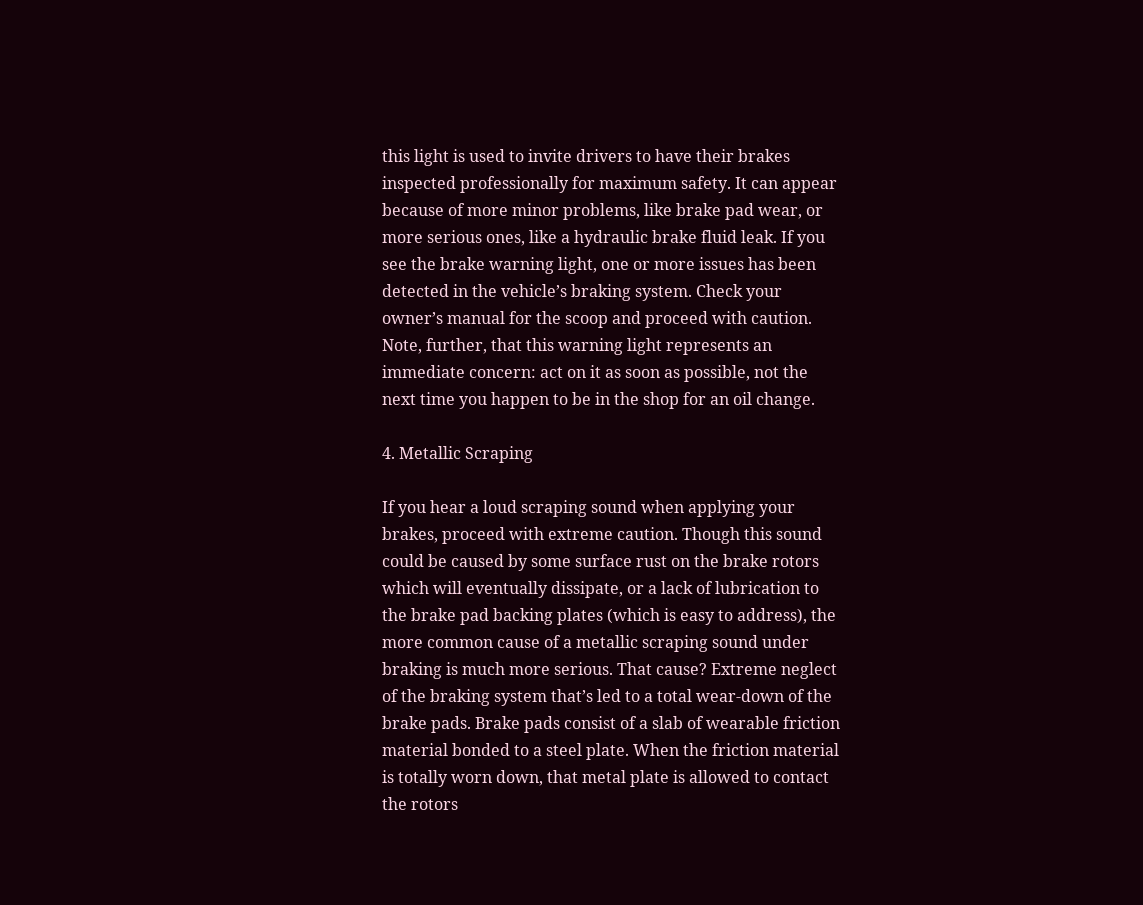this light is used to invite drivers to have their brakes inspected professionally for maximum safety. It can appear because of more minor problems, like brake pad wear, or more serious ones, like a hydraulic brake fluid leak. If you see the brake warning light, one or more issues has been detected in the vehicle’s braking system. Check your owner’s manual for the scoop and proceed with caution. Note, further, that this warning light represents an immediate concern: act on it as soon as possible, not the next time you happen to be in the shop for an oil change.

4. Metallic Scraping

If you hear a loud scraping sound when applying your brakes, proceed with extreme caution. Though this sound could be caused by some surface rust on the brake rotors which will eventually dissipate, or a lack of lubrication to the brake pad backing plates (which is easy to address), the more common cause of a metallic scraping sound under braking is much more serious. That cause? Extreme neglect of the braking system that’s led to a total wear-down of the brake pads. Brake pads consist of a slab of wearable friction material bonded to a steel plate. When the friction material is totally worn down, that metal plate is allowed to contact the rotors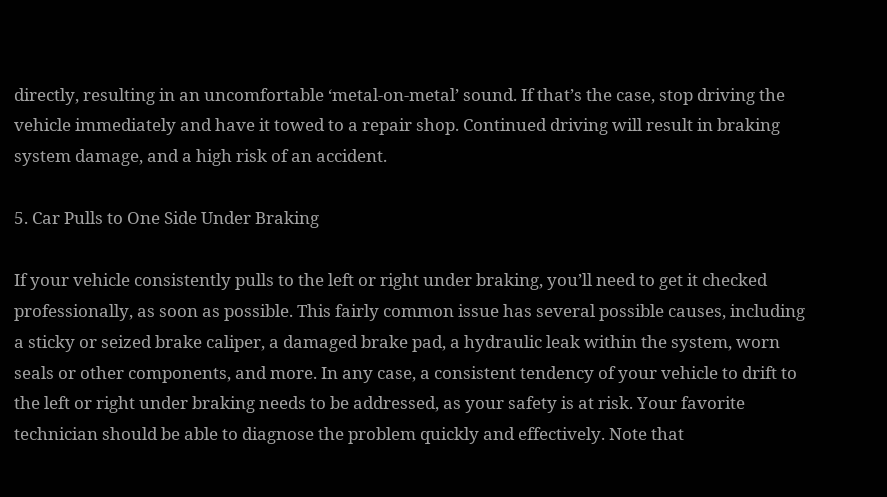directly, resulting in an uncomfortable ‘metal-on-metal’ sound. If that’s the case, stop driving the vehicle immediately and have it towed to a repair shop. Continued driving will result in braking system damage, and a high risk of an accident.

5. Car Pulls to One Side Under Braking

If your vehicle consistently pulls to the left or right under braking, you’ll need to get it checked professionally, as soon as possible. This fairly common issue has several possible causes, including a sticky or seized brake caliper, a damaged brake pad, a hydraulic leak within the system, worn seals or other components, and more. In any case, a consistent tendency of your vehicle to drift to the left or right under braking needs to be addressed, as your safety is at risk. Your favorite technician should be able to diagnose the problem quickly and effectively. Note that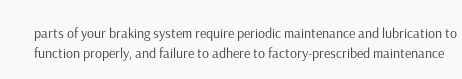parts of your braking system require periodic maintenance and lubrication to function properly, and failure to adhere to factory-prescribed maintenance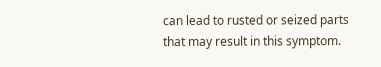can lead to rusted or seized parts that may result in this symptom.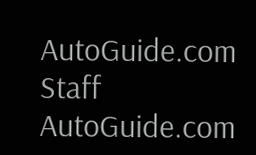AutoGuide.com Staff
AutoGuide.com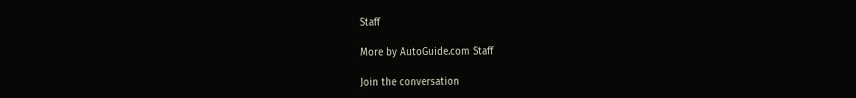Staff

More by AutoGuide.com Staff

Join the conversation